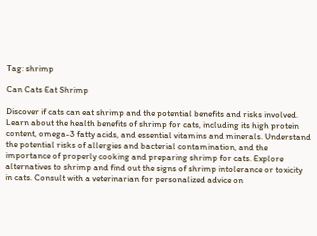Tag: shrimp

Can Cats Eat Shrimp

Discover if cats can eat shrimp and the potential benefits and risks involved. Learn about the health benefits of shrimp for cats, including its high protein content, omega-3 fatty acids, and essential vitamins and minerals. Understand the potential risks of allergies and bacterial contamination, and the importance of properly cooking and preparing shrimp for cats. Explore alternatives to shrimp and find out the signs of shrimp intolerance or toxicity in cats. Consult with a veterinarian for personalized advice on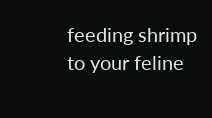feeding shrimp to your feline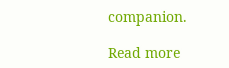companion.

Read more